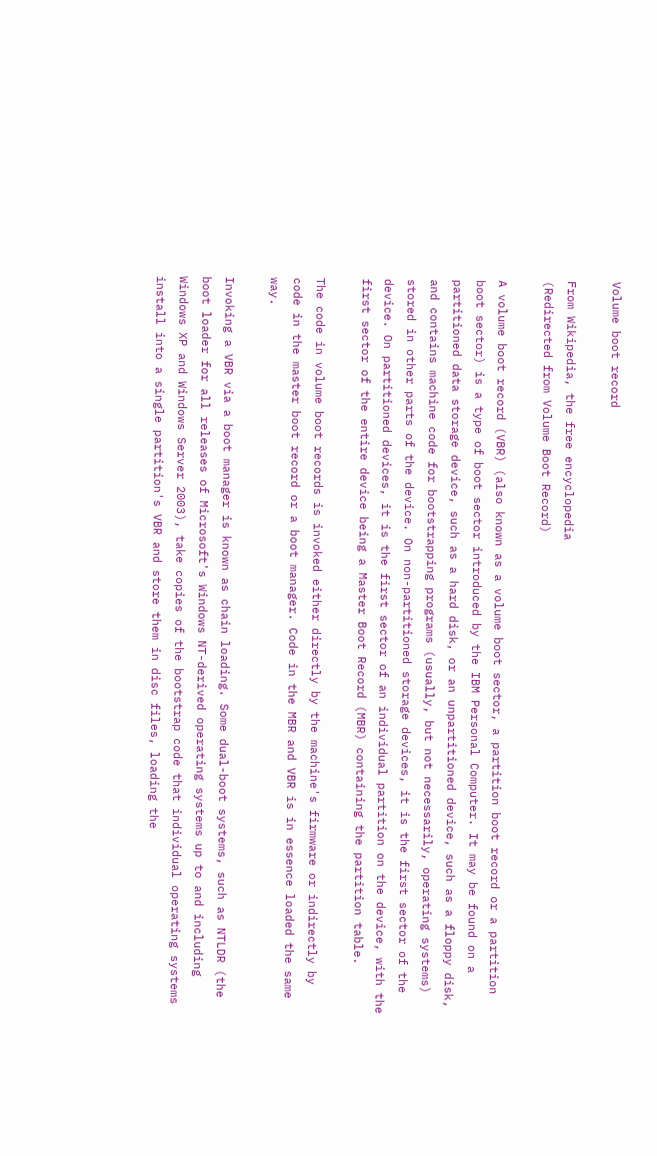Volume boot record

From Wikipedia, the free encyclopedia
(Redirected from Volume Boot Record)

A volume boot record (VBR) (also known as a volume boot sector, a partition boot record or a partition boot sector) is a type of boot sector introduced by the IBM Personal Computer. It may be found on a partitioned data storage device, such as a hard disk, or an unpartitioned device, such as a floppy disk, and contains machine code for bootstrapping programs (usually, but not necessarily, operating systems) stored in other parts of the device. On non-partitioned storage devices, it is the first sector of the device. On partitioned devices, it is the first sector of an individual partition on the device, with the first sector of the entire device being a Master Boot Record (MBR) containing the partition table.

The code in volume boot records is invoked either directly by the machine's firmware or indirectly by code in the master boot record or a boot manager. Code in the MBR and VBR is in essence loaded the same way.

Invoking a VBR via a boot manager is known as chain loading. Some dual-boot systems, such as NTLDR (the boot loader for all releases of Microsoft's Windows NT-derived operating systems up to and including Windows XP and Windows Server 2003), take copies of the bootstrap code that individual operating systems install into a single partition's VBR and store them in disc files, loading the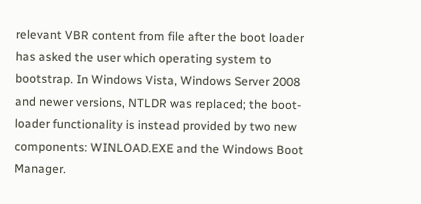relevant VBR content from file after the boot loader has asked the user which operating system to bootstrap. In Windows Vista, Windows Server 2008 and newer versions, NTLDR was replaced; the boot-loader functionality is instead provided by two new components: WINLOAD.EXE and the Windows Boot Manager.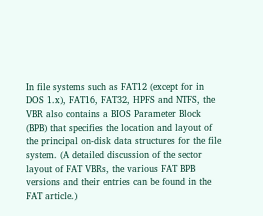In file systems such as FAT12 (except for in DOS 1.x), FAT16, FAT32, HPFS and NTFS, the VBR also contains a BIOS Parameter Block (BPB) that specifies the location and layout of the principal on-disk data structures for the file system. (A detailed discussion of the sector layout of FAT VBRs, the various FAT BPB versions and their entries can be found in the FAT article.)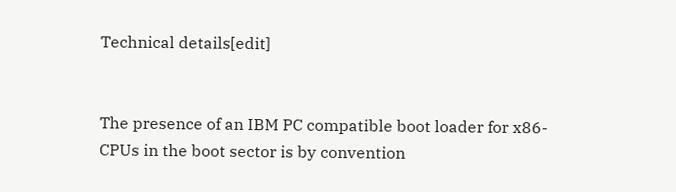Technical details[edit]


The presence of an IBM PC compatible boot loader for x86-CPUs in the boot sector is by convention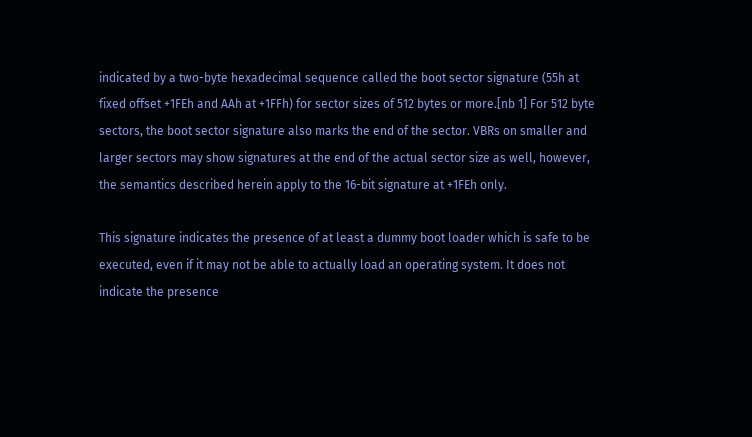indicated by a two-byte hexadecimal sequence called the boot sector signature (55h at fixed offset +1FEh and AAh at +1FFh) for sector sizes of 512 bytes or more.[nb 1] For 512 byte sectors, the boot sector signature also marks the end of the sector. VBRs on smaller and larger sectors may show signatures at the end of the actual sector size as well, however, the semantics described herein apply to the 16-bit signature at +1FEh only.

This signature indicates the presence of at least a dummy boot loader which is safe to be executed, even if it may not be able to actually load an operating system. It does not indicate the presence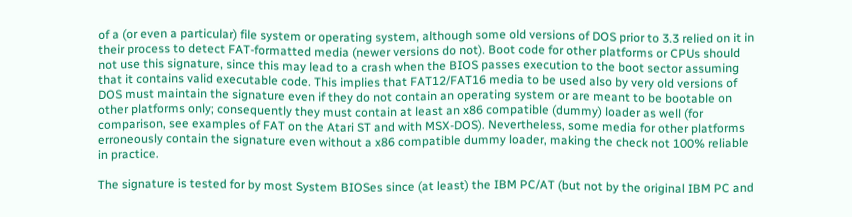of a (or even a particular) file system or operating system, although some old versions of DOS prior to 3.3 relied on it in their process to detect FAT-formatted media (newer versions do not). Boot code for other platforms or CPUs should not use this signature, since this may lead to a crash when the BIOS passes execution to the boot sector assuming that it contains valid executable code. This implies that FAT12/FAT16 media to be used also by very old versions of DOS must maintain the signature even if they do not contain an operating system or are meant to be bootable on other platforms only; consequently they must contain at least an x86 compatible (dummy) loader as well (for comparison, see examples of FAT on the Atari ST and with MSX-DOS). Nevertheless, some media for other platforms erroneously contain the signature even without a x86 compatible dummy loader, making the check not 100% reliable in practice.

The signature is tested for by most System BIOSes since (at least) the IBM PC/AT (but not by the original IBM PC and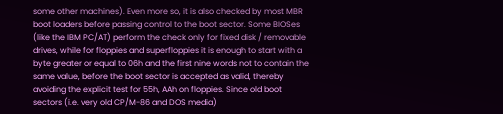some other machines). Even more so, it is also checked by most MBR boot loaders before passing control to the boot sector. Some BIOSes (like the IBM PC/AT) perform the check only for fixed disk / removable drives, while for floppies and superfloppies it is enough to start with a byte greater or equal to 06h and the first nine words not to contain the same value, before the boot sector is accepted as valid, thereby avoiding the explicit test for 55h, AAh on floppies. Since old boot sectors (i.e. very old CP/M-86 and DOS media)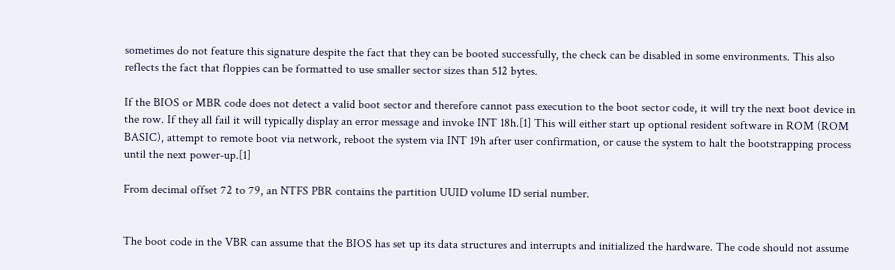sometimes do not feature this signature despite the fact that they can be booted successfully, the check can be disabled in some environments. This also reflects the fact that floppies can be formatted to use smaller sector sizes than 512 bytes.

If the BIOS or MBR code does not detect a valid boot sector and therefore cannot pass execution to the boot sector code, it will try the next boot device in the row. If they all fail it will typically display an error message and invoke INT 18h.[1] This will either start up optional resident software in ROM (ROM BASIC), attempt to remote boot via network, reboot the system via INT 19h after user confirmation, or cause the system to halt the bootstrapping process until the next power-up.[1]

From decimal offset 72 to 79, an NTFS PBR contains the partition UUID volume ID serial number.


The boot code in the VBR can assume that the BIOS has set up its data structures and interrupts and initialized the hardware. The code should not assume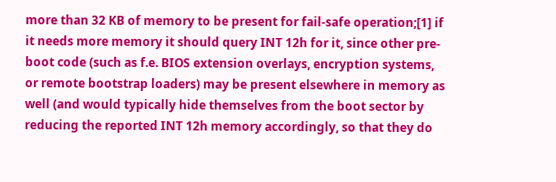more than 32 KB of memory to be present for fail-safe operation;[1] if it needs more memory it should query INT 12h for it, since other pre-boot code (such as f.e. BIOS extension overlays, encryption systems, or remote bootstrap loaders) may be present elsewhere in memory as well (and would typically hide themselves from the boot sector by reducing the reported INT 12h memory accordingly, so that they do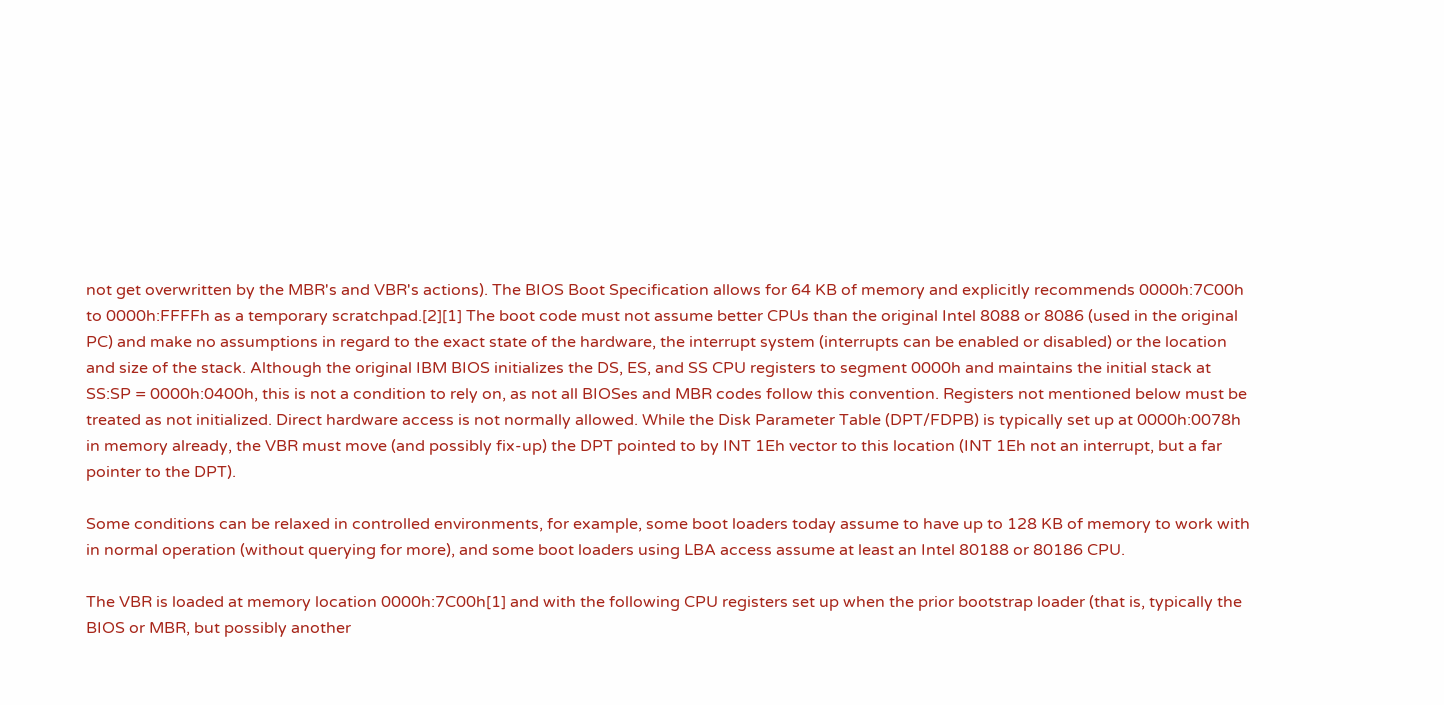not get overwritten by the MBR's and VBR's actions). The BIOS Boot Specification allows for 64 KB of memory and explicitly recommends 0000h:7C00h to 0000h:FFFFh as a temporary scratchpad.[2][1] The boot code must not assume better CPUs than the original Intel 8088 or 8086 (used in the original PC) and make no assumptions in regard to the exact state of the hardware, the interrupt system (interrupts can be enabled or disabled) or the location and size of the stack. Although the original IBM BIOS initializes the DS, ES, and SS CPU registers to segment 0000h and maintains the initial stack at SS:SP = 0000h:0400h, this is not a condition to rely on, as not all BIOSes and MBR codes follow this convention. Registers not mentioned below must be treated as not initialized. Direct hardware access is not normally allowed. While the Disk Parameter Table (DPT/FDPB) is typically set up at 0000h:0078h in memory already, the VBR must move (and possibly fix-up) the DPT pointed to by INT 1Eh vector to this location (INT 1Eh not an interrupt, but a far pointer to the DPT).

Some conditions can be relaxed in controlled environments, for example, some boot loaders today assume to have up to 128 KB of memory to work with in normal operation (without querying for more), and some boot loaders using LBA access assume at least an Intel 80188 or 80186 CPU.

The VBR is loaded at memory location 0000h:7C00h[1] and with the following CPU registers set up when the prior bootstrap loader (that is, typically the BIOS or MBR, but possibly another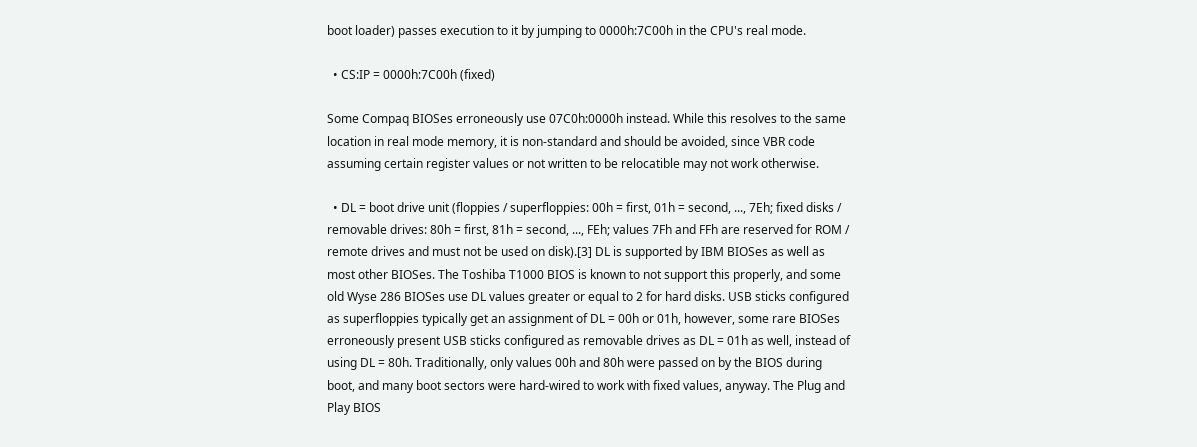boot loader) passes execution to it by jumping to 0000h:7C00h in the CPU's real mode.

  • CS:IP = 0000h:7C00h (fixed)

Some Compaq BIOSes erroneously use 07C0h:0000h instead. While this resolves to the same location in real mode memory, it is non-standard and should be avoided, since VBR code assuming certain register values or not written to be relocatible may not work otherwise.

  • DL = boot drive unit (floppies / superfloppies: 00h = first, 01h = second, ..., 7Eh; fixed disks / removable drives: 80h = first, 81h = second, ..., FEh; values 7Fh and FFh are reserved for ROM / remote drives and must not be used on disk).[3] DL is supported by IBM BIOSes as well as most other BIOSes. The Toshiba T1000 BIOS is known to not support this properly, and some old Wyse 286 BIOSes use DL values greater or equal to 2 for hard disks. USB sticks configured as superfloppies typically get an assignment of DL = 00h or 01h, however, some rare BIOSes erroneously present USB sticks configured as removable drives as DL = 01h as well, instead of using DL = 80h. Traditionally, only values 00h and 80h were passed on by the BIOS during boot, and many boot sectors were hard-wired to work with fixed values, anyway. The Plug and Play BIOS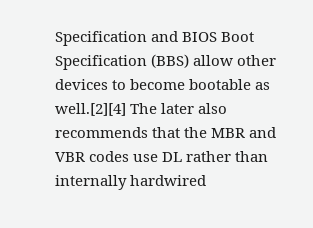Specification and BIOS Boot Specification (BBS) allow other devices to become bootable as well.[2][4] The later also recommends that the MBR and VBR codes use DL rather than internally hardwired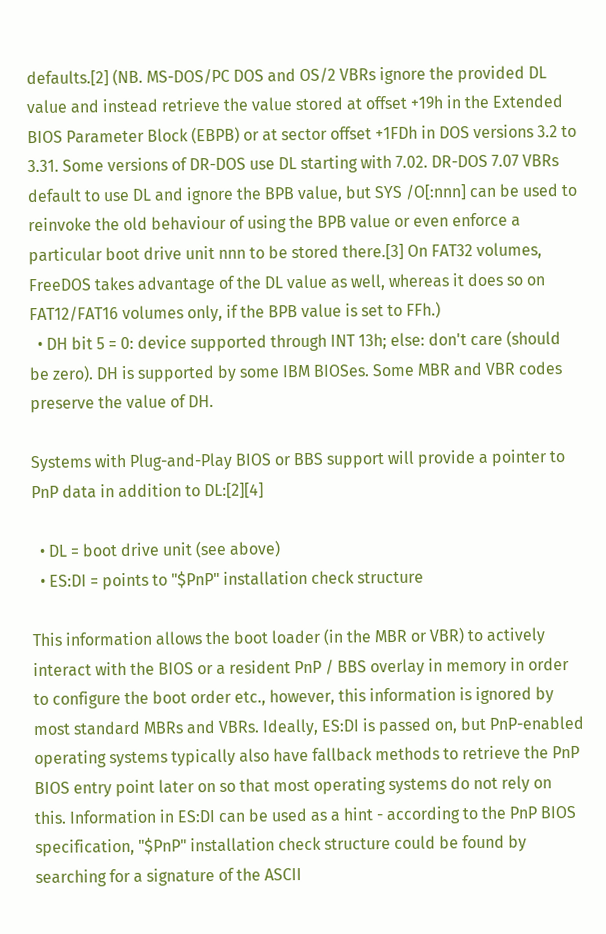defaults.[2] (NB. MS-DOS/PC DOS and OS/2 VBRs ignore the provided DL value and instead retrieve the value stored at offset +19h in the Extended BIOS Parameter Block (EBPB) or at sector offset +1FDh in DOS versions 3.2 to 3.31. Some versions of DR-DOS use DL starting with 7.02. DR-DOS 7.07 VBRs default to use DL and ignore the BPB value, but SYS /O[:nnn] can be used to reinvoke the old behaviour of using the BPB value or even enforce a particular boot drive unit nnn to be stored there.[3] On FAT32 volumes, FreeDOS takes advantage of the DL value as well, whereas it does so on FAT12/FAT16 volumes only, if the BPB value is set to FFh.)
  • DH bit 5 = 0: device supported through INT 13h; else: don't care (should be zero). DH is supported by some IBM BIOSes. Some MBR and VBR codes preserve the value of DH.

Systems with Plug-and-Play BIOS or BBS support will provide a pointer to PnP data in addition to DL:[2][4]

  • DL = boot drive unit (see above)
  • ES:DI = points to "$PnP" installation check structure

This information allows the boot loader (in the MBR or VBR) to actively interact with the BIOS or a resident PnP / BBS overlay in memory in order to configure the boot order etc., however, this information is ignored by most standard MBRs and VBRs. Ideally, ES:DI is passed on, but PnP-enabled operating systems typically also have fallback methods to retrieve the PnP BIOS entry point later on so that most operating systems do not rely on this. Information in ES:DI can be used as a hint - according to the PnP BIOS specification, "$PnP" installation check structure could be found by searching for a signature of the ASCII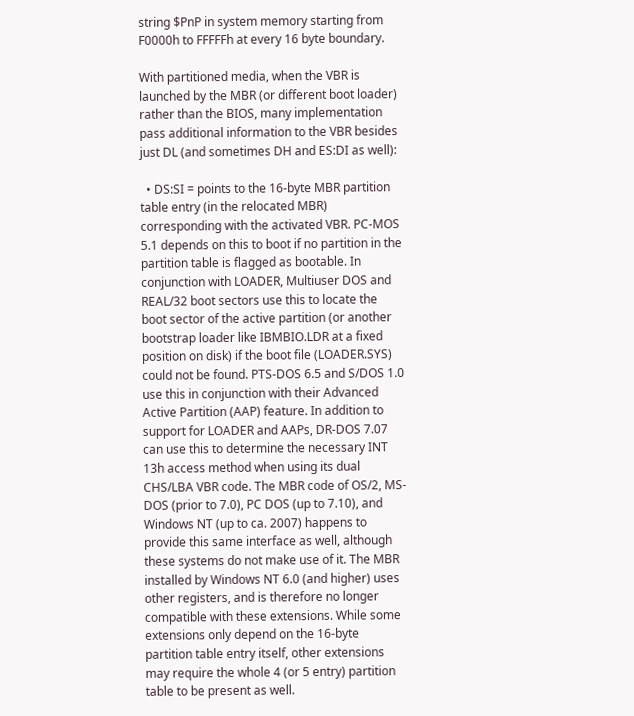string $PnP in system memory starting from F0000h to FFFFFh at every 16 byte boundary.

With partitioned media, when the VBR is launched by the MBR (or different boot loader) rather than the BIOS, many implementation pass additional information to the VBR besides just DL (and sometimes DH and ES:DI as well):

  • DS:SI = points to the 16-byte MBR partition table entry (in the relocated MBR) corresponding with the activated VBR. PC-MOS 5.1 depends on this to boot if no partition in the partition table is flagged as bootable. In conjunction with LOADER, Multiuser DOS and REAL/32 boot sectors use this to locate the boot sector of the active partition (or another bootstrap loader like IBMBIO.LDR at a fixed position on disk) if the boot file (LOADER.SYS) could not be found. PTS-DOS 6.5 and S/DOS 1.0 use this in conjunction with their Advanced Active Partition (AAP) feature. In addition to support for LOADER and AAPs, DR-DOS 7.07 can use this to determine the necessary INT 13h access method when using its dual CHS/LBA VBR code. The MBR code of OS/2, MS-DOS (prior to 7.0), PC DOS (up to 7.10), and Windows NT (up to ca. 2007) happens to provide this same interface as well, although these systems do not make use of it. The MBR installed by Windows NT 6.0 (and higher) uses other registers, and is therefore no longer compatible with these extensions. While some extensions only depend on the 16-byte partition table entry itself, other extensions may require the whole 4 (or 5 entry) partition table to be present as well.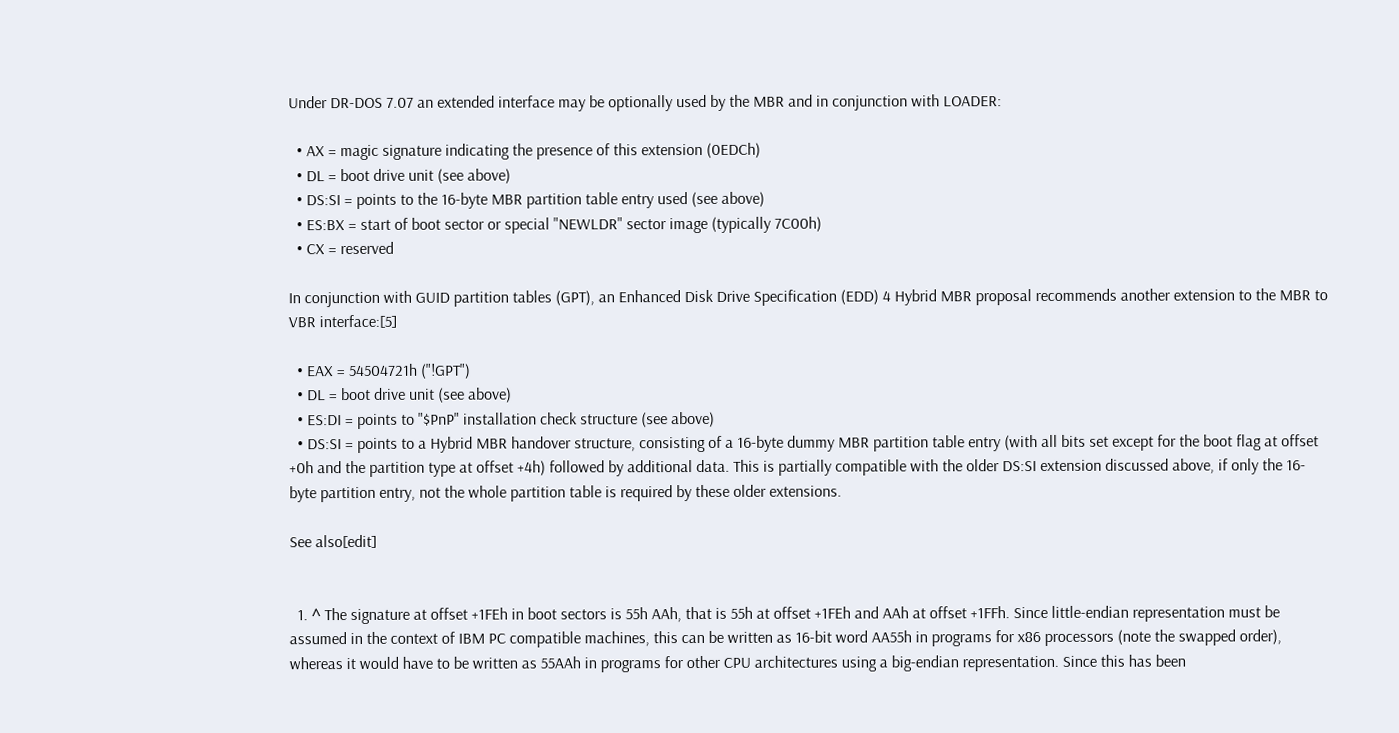Under DR-DOS 7.07 an extended interface may be optionally used by the MBR and in conjunction with LOADER:

  • AX = magic signature indicating the presence of this extension (0EDCh)
  • DL = boot drive unit (see above)
  • DS:SI = points to the 16-byte MBR partition table entry used (see above)
  • ES:BX = start of boot sector or special "NEWLDR" sector image (typically 7C00h)
  • CX = reserved

In conjunction with GUID partition tables (GPT), an Enhanced Disk Drive Specification (EDD) 4 Hybrid MBR proposal recommends another extension to the MBR to VBR interface:[5]

  • EAX = 54504721h ("!GPT")
  • DL = boot drive unit (see above)
  • ES:DI = points to "$PnP" installation check structure (see above)
  • DS:SI = points to a Hybrid MBR handover structure, consisting of a 16-byte dummy MBR partition table entry (with all bits set except for the boot flag at offset +0h and the partition type at offset +4h) followed by additional data. This is partially compatible with the older DS:SI extension discussed above, if only the 16-byte partition entry, not the whole partition table is required by these older extensions.

See also[edit]


  1. ^ The signature at offset +1FEh in boot sectors is 55h AAh, that is 55h at offset +1FEh and AAh at offset +1FFh. Since little-endian representation must be assumed in the context of IBM PC compatible machines, this can be written as 16-bit word AA55h in programs for x86 processors (note the swapped order), whereas it would have to be written as 55AAh in programs for other CPU architectures using a big-endian representation. Since this has been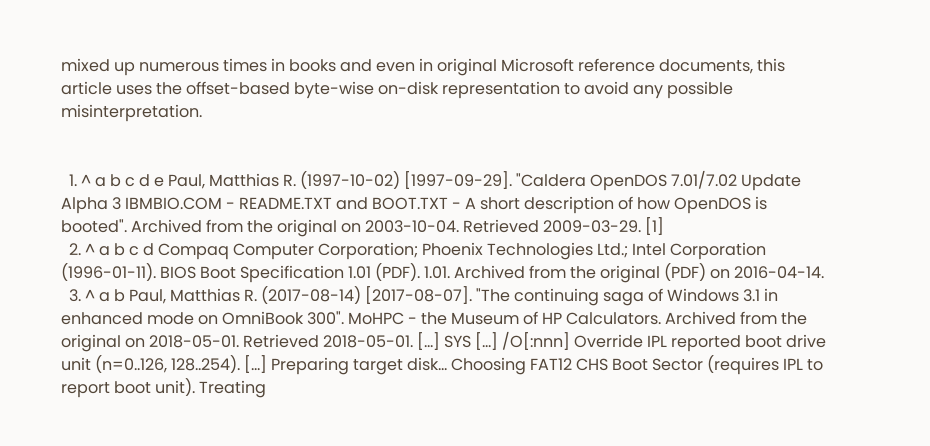mixed up numerous times in books and even in original Microsoft reference documents, this article uses the offset-based byte-wise on-disk representation to avoid any possible misinterpretation.


  1. ^ a b c d e Paul, Matthias R. (1997-10-02) [1997-09-29]. "Caldera OpenDOS 7.01/7.02 Update Alpha 3 IBMBIO.COM - README.TXT and BOOT.TXT - A short description of how OpenDOS is booted". Archived from the original on 2003-10-04. Retrieved 2009-03-29. [1]
  2. ^ a b c d Compaq Computer Corporation; Phoenix Technologies Ltd.; Intel Corporation (1996-01-11). BIOS Boot Specification 1.01 (PDF). 1.01. Archived from the original (PDF) on 2016-04-14.
  3. ^ a b Paul, Matthias R. (2017-08-14) [2017-08-07]. "The continuing saga of Windows 3.1 in enhanced mode on OmniBook 300". MoHPC - the Museum of HP Calculators. Archived from the original on 2018-05-01. Retrieved 2018-05-01. […] SYS […] /O[:nnn] Override IPL reported boot drive unit (n=0..126, 128..254). […] Preparing target disk... Choosing FAT12 CHS Boot Sector (requires IPL to report boot unit). Treating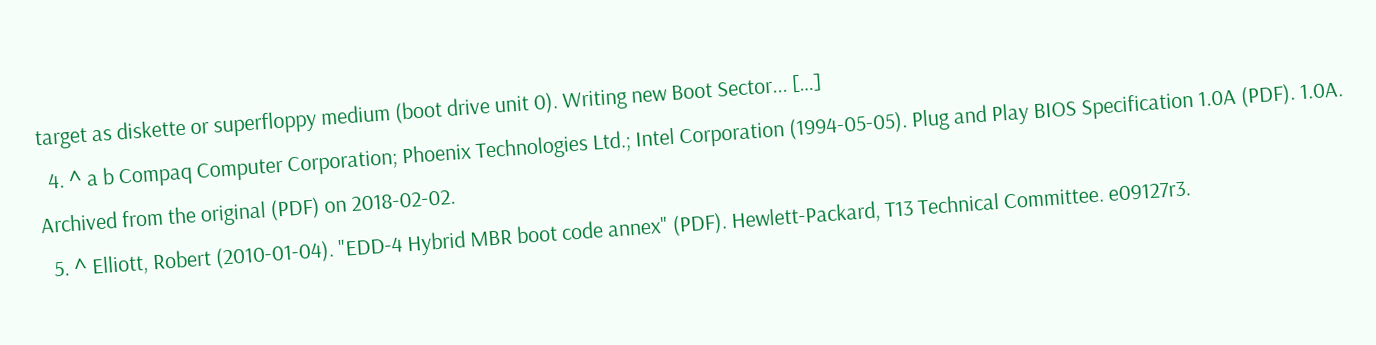target as diskette or superfloppy medium (boot drive unit 0). Writing new Boot Sector... […]
  4. ^ a b Compaq Computer Corporation; Phoenix Technologies Ltd.; Intel Corporation (1994-05-05). Plug and Play BIOS Specification 1.0A (PDF). 1.0A. Archived from the original (PDF) on 2018-02-02.
  5. ^ Elliott, Robert (2010-01-04). "EDD-4 Hybrid MBR boot code annex" (PDF). Hewlett-Packard, T13 Technical Committee. e09127r3.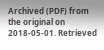Archived (PDF) from the original on 2018-05-01. Retrieved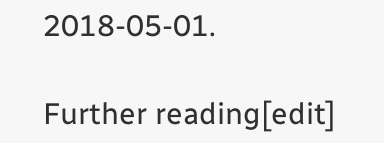2018-05-01.

Further reading[edit]